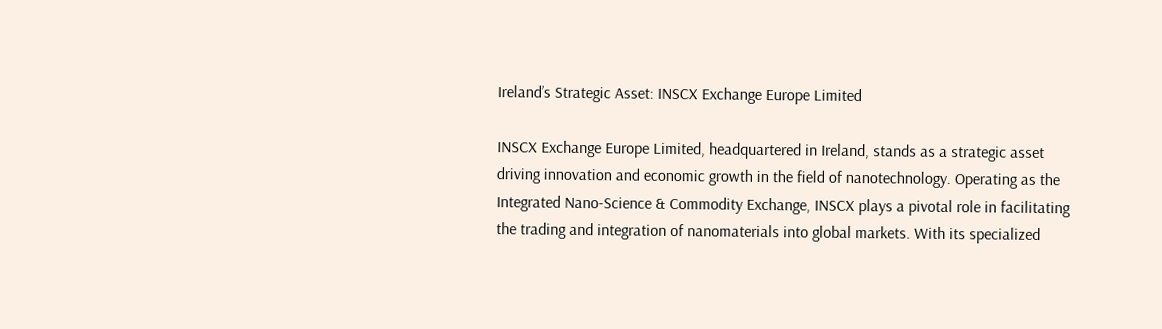Ireland’s Strategic Asset: INSCX Exchange Europe Limited

INSCX Exchange Europe Limited, headquartered in Ireland, stands as a strategic asset driving innovation and economic growth in the field of nanotechnology. Operating as the Integrated Nano-Science & Commodity Exchange, INSCX plays a pivotal role in facilitating the trading and integration of nanomaterials into global markets. With its specialized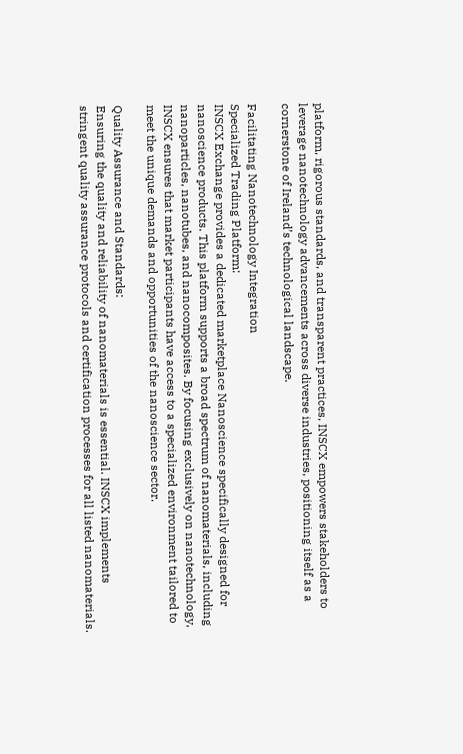platform, rigorous standards, and transparent practices, INSCX empowers stakeholders to leverage nanotechnology advancements across diverse industries, positioning itself as a cornerstone of Ireland’s technological landscape.

Facilitating Nanotechnology Integration
Specialized Trading Platform:
INSCX Exchange provides a dedicated marketplace Nanoscience specifically designed for nanoscience products. This platform supports a broad spectrum of nanomaterials, including nanoparticles, nanotubes, and nanocomposites. By focusing exclusively on nanotechnology, INSCX ensures that market participants have access to a specialized environment tailored to meet the unique demands and opportunities of the nanoscience sector.

Quality Assurance and Standards:
Ensuring the quality and reliability of nanomaterials is essential. INSCX implements stringent quality assurance protocols and certification processes for all listed nanomaterials.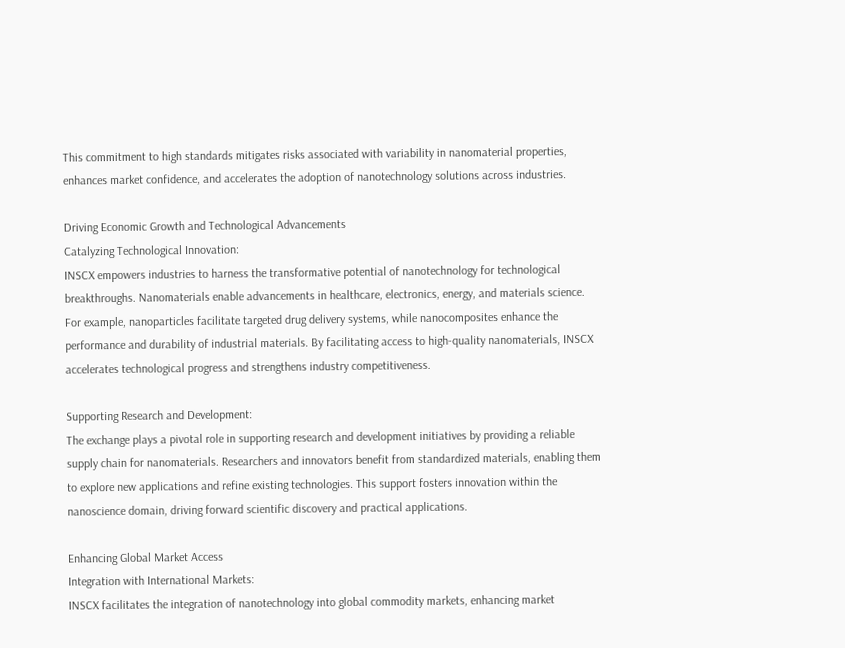This commitment to high standards mitigates risks associated with variability in nanomaterial properties, enhances market confidence, and accelerates the adoption of nanotechnology solutions across industries.

Driving Economic Growth and Technological Advancements
Catalyzing Technological Innovation:
INSCX empowers industries to harness the transformative potential of nanotechnology for technological breakthroughs. Nanomaterials enable advancements in healthcare, electronics, energy, and materials science. For example, nanoparticles facilitate targeted drug delivery systems, while nanocomposites enhance the performance and durability of industrial materials. By facilitating access to high-quality nanomaterials, INSCX accelerates technological progress and strengthens industry competitiveness.

Supporting Research and Development:
The exchange plays a pivotal role in supporting research and development initiatives by providing a reliable supply chain for nanomaterials. Researchers and innovators benefit from standardized materials, enabling them to explore new applications and refine existing technologies. This support fosters innovation within the nanoscience domain, driving forward scientific discovery and practical applications.

Enhancing Global Market Access
Integration with International Markets:
INSCX facilitates the integration of nanotechnology into global commodity markets, enhancing market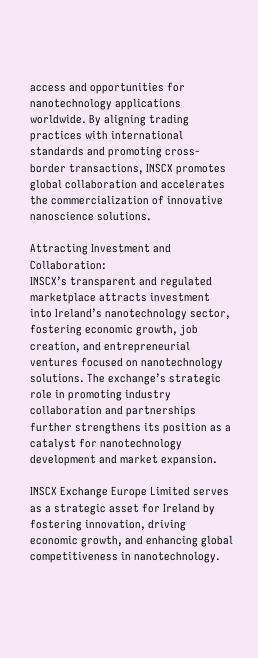access and opportunities for nanotechnology applications worldwide. By aligning trading practices with international standards and promoting cross-border transactions, INSCX promotes global collaboration and accelerates the commercialization of innovative nanoscience solutions.

Attracting Investment and Collaboration:
INSCX’s transparent and regulated marketplace attracts investment into Ireland’s nanotechnology sector, fostering economic growth, job creation, and entrepreneurial ventures focused on nanotechnology solutions. The exchange’s strategic role in promoting industry collaboration and partnerships further strengthens its position as a catalyst for nanotechnology development and market expansion.

INSCX Exchange Europe Limited serves as a strategic asset for Ireland by fostering innovation, driving economic growth, and enhancing global competitiveness in nanotechnology.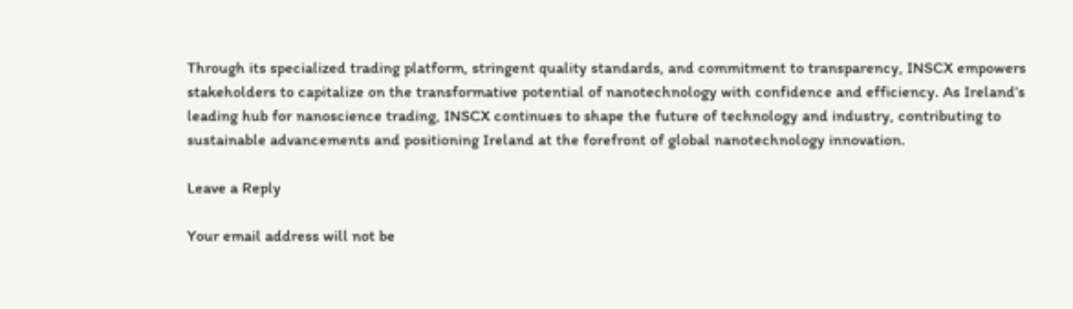Through its specialized trading platform, stringent quality standards, and commitment to transparency, INSCX empowers stakeholders to capitalize on the transformative potential of nanotechnology with confidence and efficiency. As Ireland’s leading hub for nanoscience trading, INSCX continues to shape the future of technology and industry, contributing to sustainable advancements and positioning Ireland at the forefront of global nanotechnology innovation.

Leave a Reply

Your email address will not be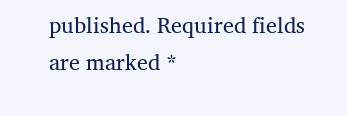published. Required fields are marked *